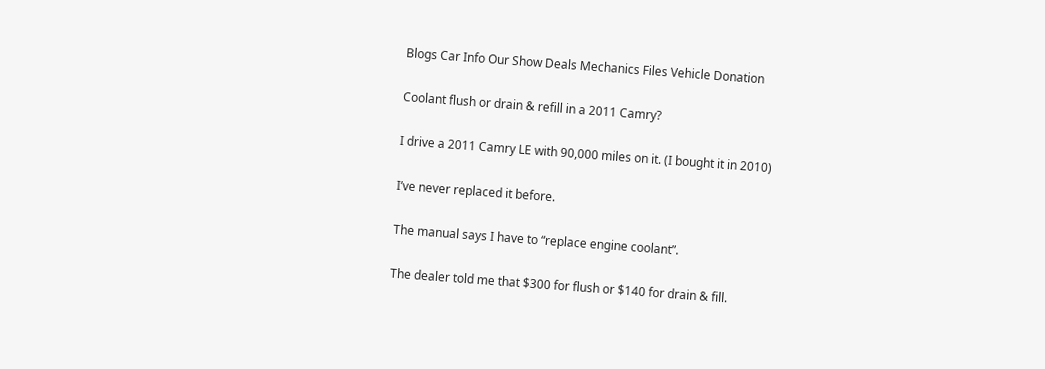Blogs Car Info Our Show Deals Mechanics Files Vehicle Donation

Coolant flush or drain & refill in a 2011 Camry?

I drive a 2011 Camry LE with 90,000 miles on it. (I bought it in 2010)

I’ve never replaced it before.

The manual says I have to “replace engine coolant”.

The dealer told me that $300 for flush or $140 for drain & fill.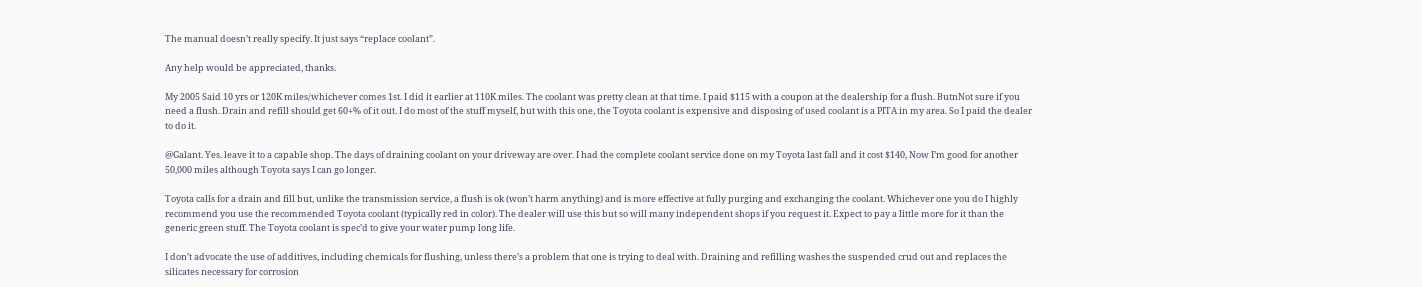The manual doesn’t really specify. It just says “replace coolant”.

Any help would be appreciated, thanks.

My 2005 Said 10 yrs or 120K miles/whichever comes 1st. I did it earlier at 110K miles. The coolant was pretty clean at that time. I paid $115 with a coupon at the dealership for a flush. ButnNot sure if you need a flush. Drain and refill should get 60+% of it out. I do most of the stuff myself, but with this one, the Toyota coolant is expensive and disposing of used coolant is a PITA in my area. So I paid the dealer to do it.

@Galant. Yes. leave it to a capable shop. The days of draining coolant on your driveway are over. I had the complete coolant service done on my Toyota last fall and it cost $140, Now I’m good for another 50,000 miles although Toyota says I can go longer.

Toyota calls for a drain and fill but, unlike the transmission service, a flush is ok (won’t harm anything) and is more effective at fully purging and exchanging the coolant. Whichever one you do I highly recommend you use the recommended Toyota coolant (typically red in color). The dealer will use this but so will many independent shops if you request it. Expect to pay a little more for it than the generic green stuff. The Toyota coolant is spec’d to give your water pump long life.

I don’t advocate the use of additives, including chemicals for flushing, unless there’s a problem that one is trying to deal with. Draining and refilling washes the suspended crud out and replaces the silicates necessary for corrosion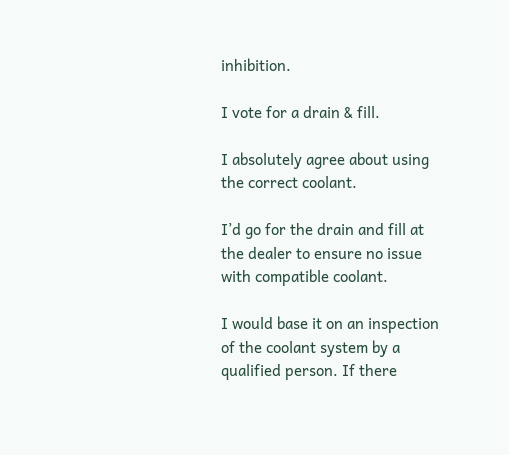inhibition.

I vote for a drain & fill.

I absolutely agree about using the correct coolant.

I’d go for the drain and fill at the dealer to ensure no issue with compatible coolant.

I would base it on an inspection of the coolant system by a qualified person. If there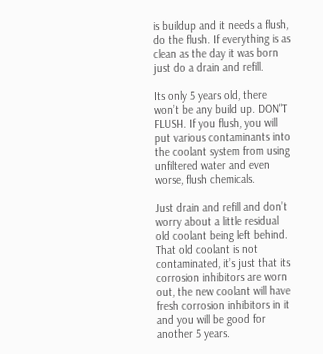is buildup and it needs a flush, do the flush. If everything is as clean as the day it was born just do a drain and refill.

Its only 5 years old, there won’t be any build up. DON"T FLUSH. If you flush, you will put various contaminants into the coolant system from using unfiltered water and even worse, flush chemicals.

Just drain and refill and don’t worry about a little residual old coolant being left behind. That old coolant is not contaminated, it’s just that its corrosion inhibitors are worn out, the new coolant will have fresh corrosion inhibitors in it and you will be good for another 5 years.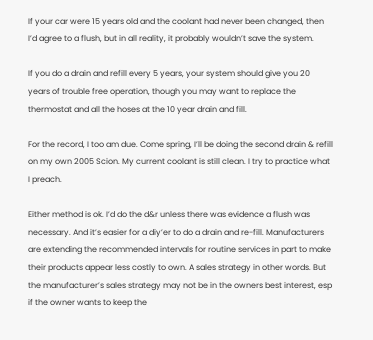If your car were 15 years old and the coolant had never been changed, then I’d agree to a flush, but in all reality, it probably wouldn’t save the system.

If you do a drain and refill every 5 years, your system should give you 20 years of trouble free operation, though you may want to replace the thermostat and all the hoses at the 10 year drain and fill.

For the record, I too am due. Come spring, I’ll be doing the second drain & refill on my own 2005 Scion. My current coolant is still clean. I try to practice what I preach.

Either method is ok. I’d do the d&r unless there was evidence a flush was necessary. And it’s easier for a diy’er to do a drain and re-fill. Manufacturers are extending the recommended intervals for routine services in part to make their products appear less costly to own. A sales strategy in other words. But the manufacturer’s sales strategy may not be in the owners best interest, esp if the owner wants to keep the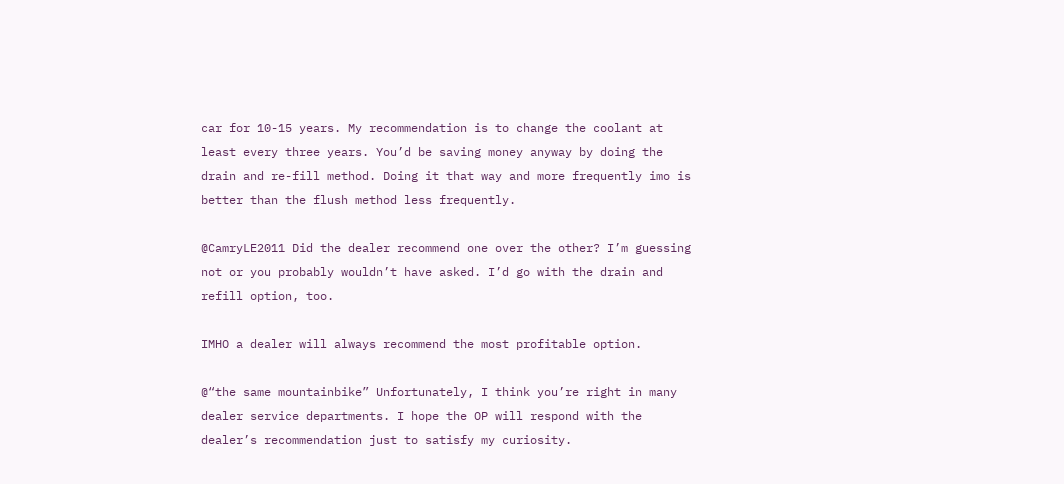car for 10-15 years. My recommendation is to change the coolant at least every three years. You’d be saving money anyway by doing the drain and re-fill method. Doing it that way and more frequently imo is better than the flush method less frequently.

@CamryLE2011 Did the dealer recommend one over the other? I’m guessing not or you probably wouldn’t have asked. I’d go with the drain and refill option, too.

IMHO a dealer will always recommend the most profitable option.

@“the same mountainbike” Unfortunately, I think you’re right in many dealer service departments. I hope the OP will respond with the dealer’s recommendation just to satisfy my curiosity.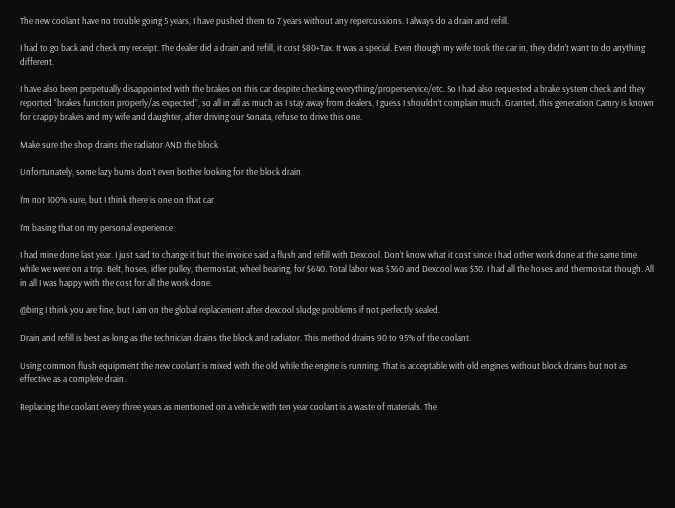The new coolant have no trouble going 5 years, I have pushed them to 7 years without any repercussions. I always do a drain and refill.

I had to go back and check my receipt. The dealer did a drain and refill, it cost $80+Tax. It was a special. Even though my wife took the car in, they didn’t want to do anything different.

I have also been perpetually disappointed with the brakes on this car despite checking everything/properservice/etc. So I had also requested a brake system check and they reported “brakes function properly/as expected”, so all in all as much as I stay away from dealers, I guess I shouldn’t complain much. Granted, this generation Camry is known for crappy brakes and my wife and daughter, after driving our Sonata, refuse to drive this one.

Make sure the shop drains the radiator AND the block

Unfortunately, some lazy bums don’t even bother looking for the block drain

I’m not 100% sure, but I think there is one on that car

I’m basing that on my personal experience

I had mine done last year. I just said to change it but the invoice said a flush and refill with Dexcool. Don’t know what it cost since I had other work done at the same time while we were on a trip. Belt, hoses, idler pulley, thermostat, wheel bearing, for $640. Total labor was $360 and Dexcool was $30. I had all the hoses and thermostat though. All in all I was happy with the cost for all the work done.

@bing I think you are fine, but I am on the global replacement after dexcool sludge problems if not perfectly sealed.

Drain and refill is best as long as the technician drains the block and radiator. This method drains 90 to 95% of the coolant.

Using common flush equipment the new coolant is mixed with the old while the engine is running. That is acceptable with old engines without block drains but not as effective as a complete drain.

Replacing the coolant every three years as mentioned on a vehicle with ten year coolant is a waste of materials. The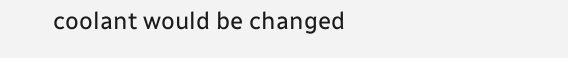coolant would be changed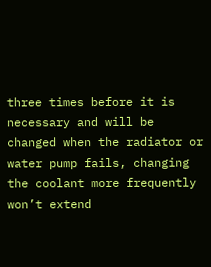three times before it is necessary and will be changed when the radiator or water pump fails, changing the coolant more frequently won’t extend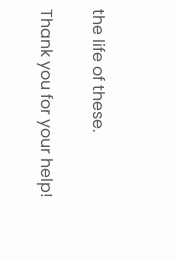the life of these.

Thank you for your help!